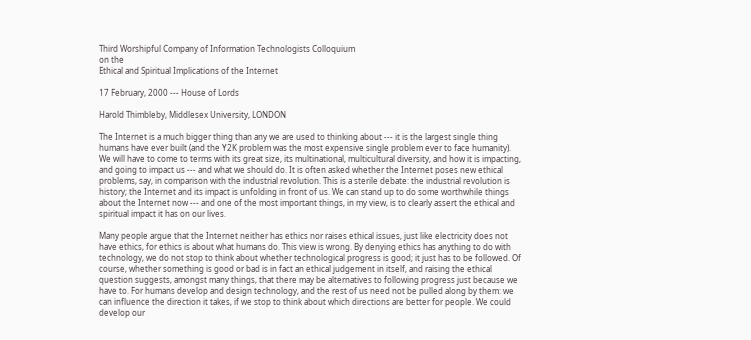Third Worshipful Company of Information Technologists Colloquium
on the
Ethical and Spiritual Implications of the Internet

17 February, 2000 --- House of Lords

Harold Thimbleby, Middlesex University, LONDON

The Internet is a much bigger thing than any we are used to thinking about --- it is the largest single thing humans have ever built (and the Y2K problem was the most expensive single problem ever to face humanity). We will have to come to terms with its great size, its multinational, multicultural diversity, and how it is impacting, and going to impact us --- and what we should do. It is often asked whether the Internet poses new ethical problems, say, in comparison with the industrial revolution. This is a sterile debate: the industrial revolution is history; the Internet and its impact is unfolding in front of us. We can stand up to do some worthwhile things about the Internet now --- and one of the most important things, in my view, is to clearly assert the ethical and spiritual impact it has on our lives.

Many people argue that the Internet neither has ethics nor raises ethical issues, just like electricity does not have ethics, for ethics is about what humans do. This view is wrong. By denying ethics has anything to do with technology, we do not stop to think about whether technological progress is good; it just has to be followed. Of course, whether something is good or bad is in fact an ethical judgement in itself, and raising the ethical question suggests, amongst many things, that there may be alternatives to following progress just because we have to. For humans develop and design technology, and the rest of us need not be pulled along by them: we can influence the direction it takes, if we stop to think about which directions are better for people. We could develop our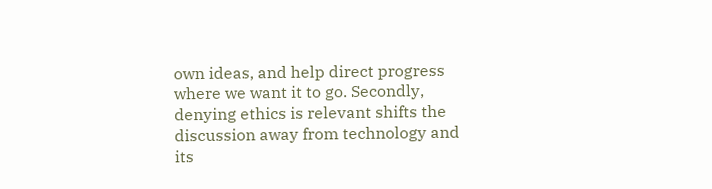own ideas, and help direct progress where we want it to go. Secondly, denying ethics is relevant shifts the discussion away from technology and its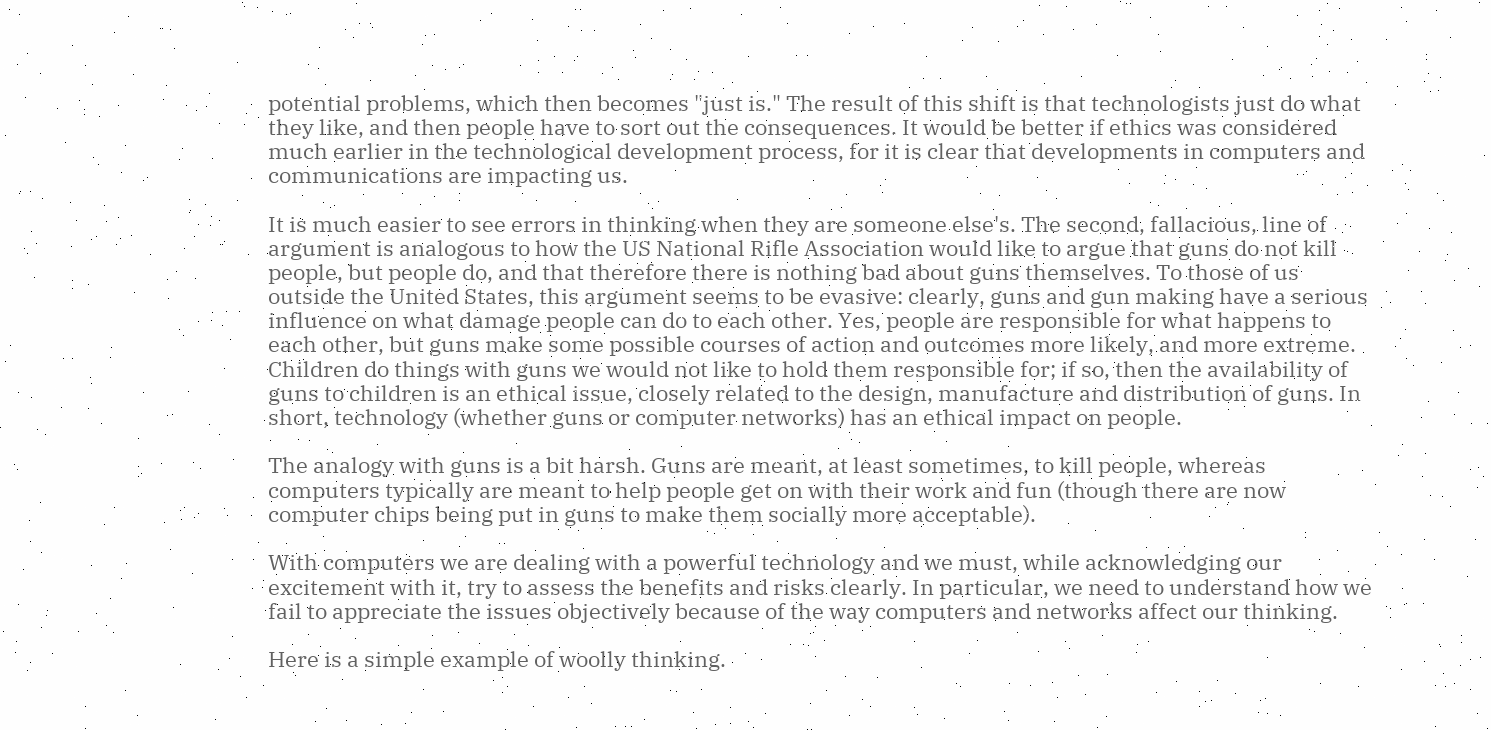potential problems, which then becomes "just is." The result of this shift is that technologists just do what they like, and then people have to sort out the consequences. It would be better if ethics was considered much earlier in the technological development process, for it is clear that developments in computers and communications are impacting us.

It is much easier to see errors in thinking when they are someone else's. The second, fallacious, line of argument is analogous to how the US National Rifle Association would like to argue that guns do not kill people, but people do, and that therefore there is nothing bad about guns themselves. To those of us outside the United States, this argument seems to be evasive: clearly, guns and gun making have a serious influence on what damage people can do to each other. Yes, people are responsible for what happens to each other, but guns make some possible courses of action and outcomes more likely, and more extreme. Children do things with guns we would not like to hold them responsible for; if so, then the availability of guns to children is an ethical issue, closely related to the design, manufacture and distribution of guns. In short, technology (whether guns or computer networks) has an ethical impact on people.

The analogy with guns is a bit harsh. Guns are meant, at least sometimes, to kill people, whereas computers typically are meant to help people get on with their work and fun (though there are now computer chips being put in guns to make them socially more acceptable).

With computers we are dealing with a powerful technology and we must, while acknowledging our excitement with it, try to assess the benefits and risks clearly. In particular, we need to understand how we fail to appreciate the issues objectively because of the way computers and networks affect our thinking.

Here is a simple example of woolly thinking.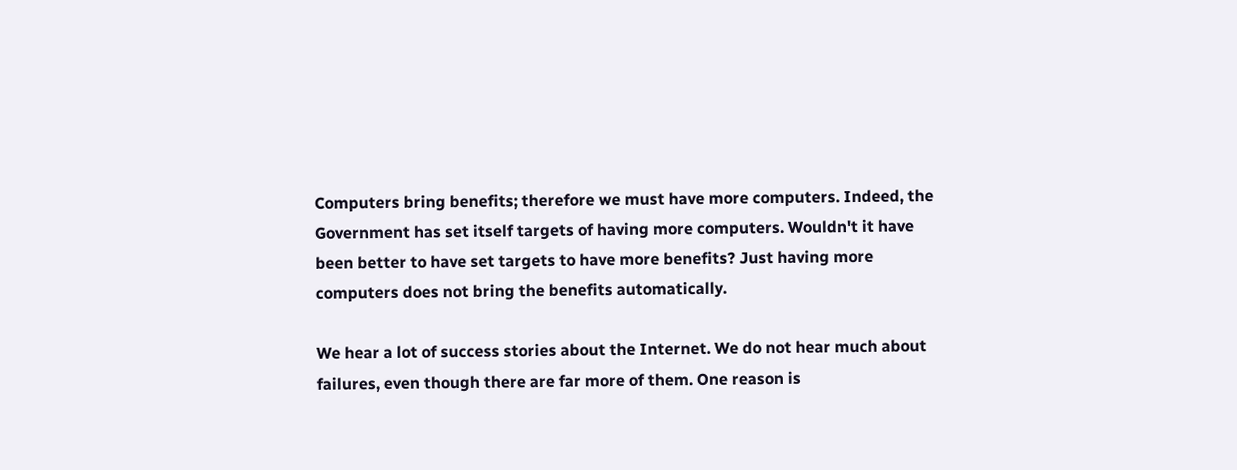Computers bring benefits; therefore we must have more computers. Indeed, the Government has set itself targets of having more computers. Wouldn't it have been better to have set targets to have more benefits? Just having more computers does not bring the benefits automatically.

We hear a lot of success stories about the Internet. We do not hear much about failures, even though there are far more of them. One reason is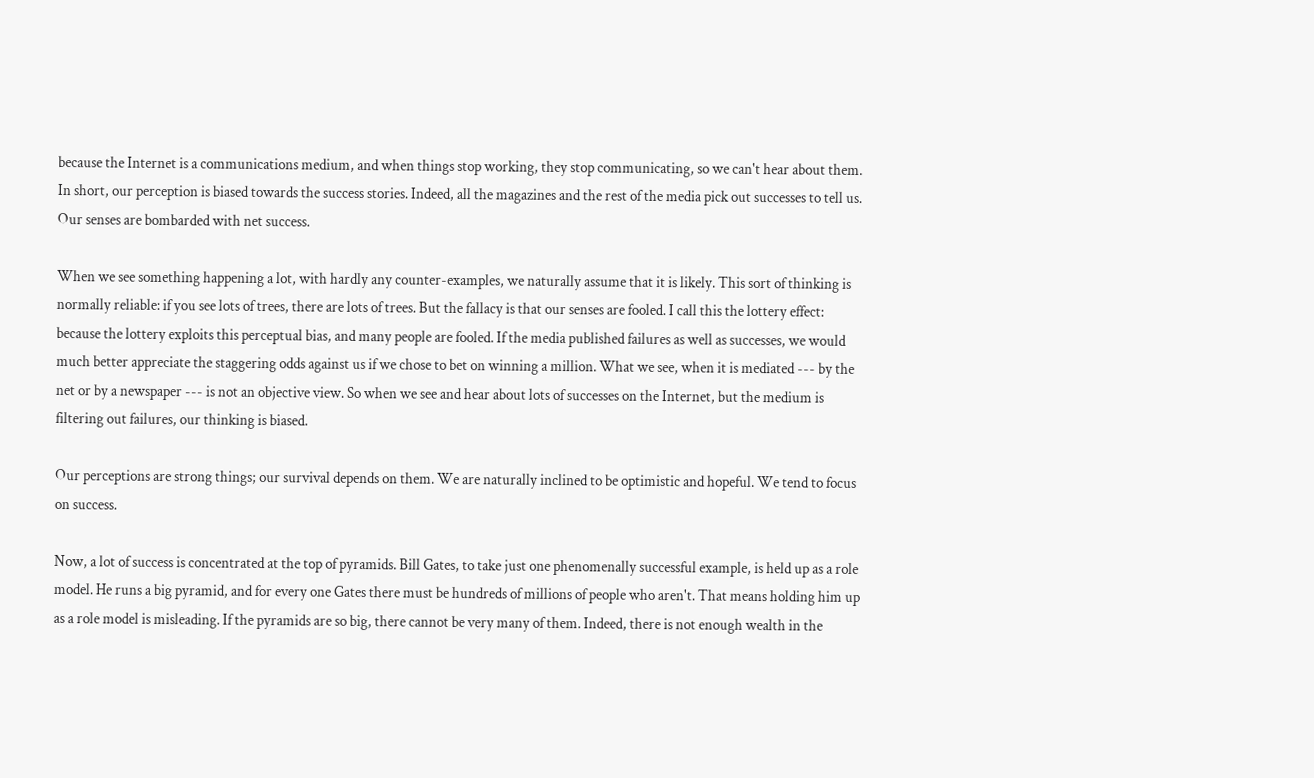because the Internet is a communications medium, and when things stop working, they stop communicating, so we can't hear about them. In short, our perception is biased towards the success stories. Indeed, all the magazines and the rest of the media pick out successes to tell us. Our senses are bombarded with net success.

When we see something happening a lot, with hardly any counter-examples, we naturally assume that it is likely. This sort of thinking is normally reliable: if you see lots of trees, there are lots of trees. But the fallacy is that our senses are fooled. I call this the lottery effect: because the lottery exploits this perceptual bias, and many people are fooled. If the media published failures as well as successes, we would much better appreciate the staggering odds against us if we chose to bet on winning a million. What we see, when it is mediated --- by the net or by a newspaper --- is not an objective view. So when we see and hear about lots of successes on the Internet, but the medium is filtering out failures, our thinking is biased.

Our perceptions are strong things; our survival depends on them. We are naturally inclined to be optimistic and hopeful. We tend to focus on success.

Now, a lot of success is concentrated at the top of pyramids. Bill Gates, to take just one phenomenally successful example, is held up as a role model. He runs a big pyramid, and for every one Gates there must be hundreds of millions of people who aren't. That means holding him up as a role model is misleading. If the pyramids are so big, there cannot be very many of them. Indeed, there is not enough wealth in the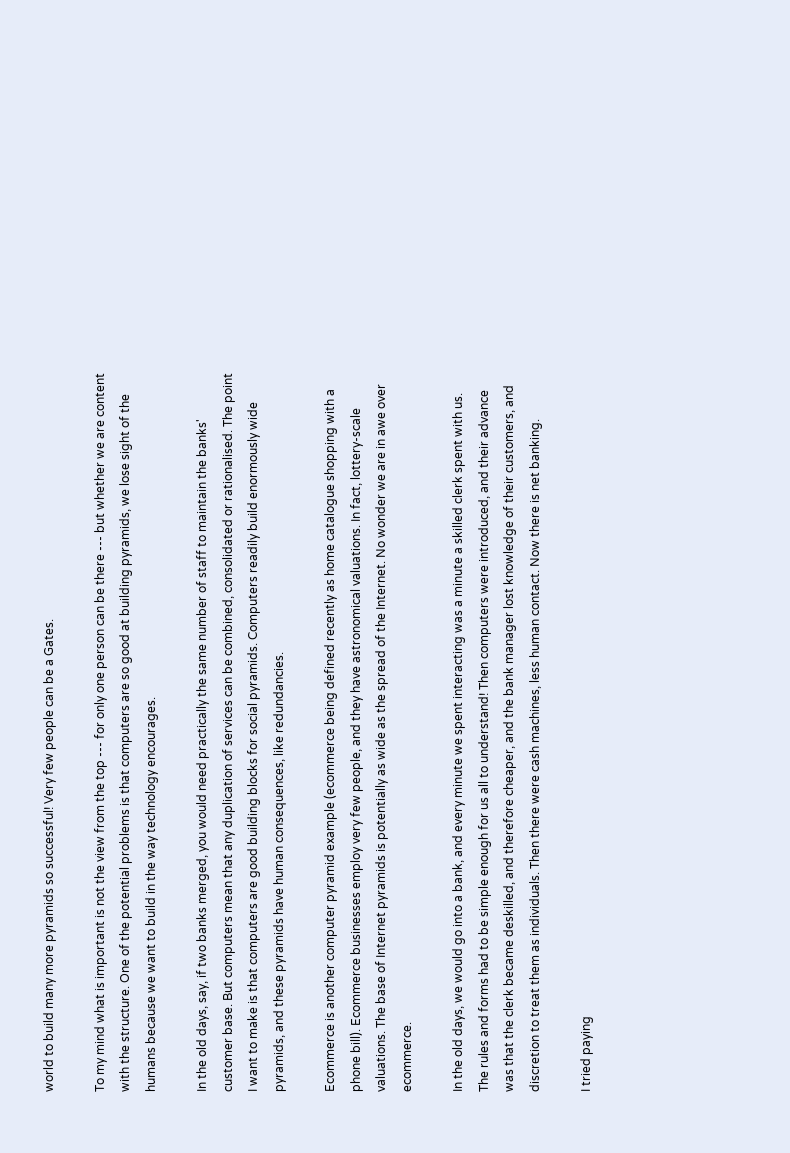world to build many more pyramids so successful! Very few people can be a Gates.

To my mind what is important is not the view from the top --- for only one person can be there --- but whether we are content with the structure. One of the potential problems is that computers are so good at building pyramids, we lose sight of the humans because we want to build in the way technology encourages.

In the old days, say, if two banks merged, you would need practically the same number of staff to maintain the banks' customer base. But computers mean that any duplication of services can be combined, consolidated or rationalised. The point I want to make is that computers are good building blocks for social pyramids. Computers readily build enormously wide pyramids, and these pyramids have human consequences, like redundancies.

Ecommerce is another computer pyramid example (ecommerce being defined recently as home catalogue shopping with a phone bill). Ecommerce businesses employ very few people, and they have astronomical valuations. In fact, lottery-scale valuations. The base of Internet pyramids is potentially as wide as the spread of the Internet. No wonder we are in awe over ecommerce.

In the old days, we would go into a bank, and every minute we spent interacting was a minute a skilled clerk spent with us. The rules and forms had to be simple enough for us all to understand! Then computers were introduced, and their advance was that the clerk became deskilled, and therefore cheaper, and the bank manager lost knowledge of their customers, and discretion to treat them as individuals. Then there were cash machines, less human contact. Now there is net banking.

I tried paying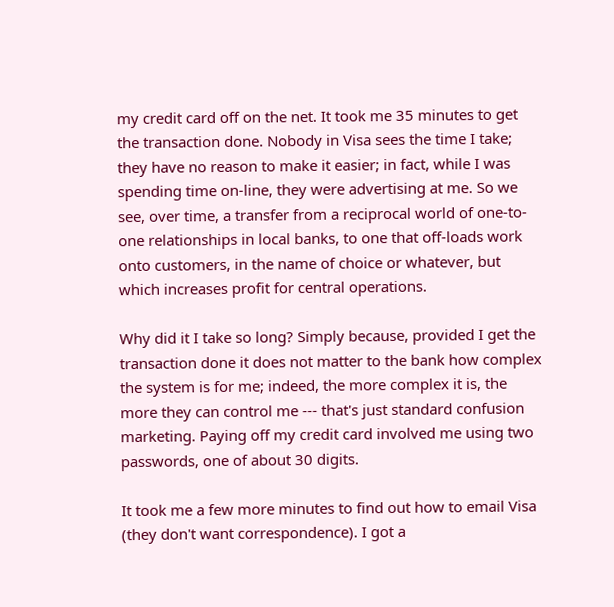my credit card off on the net. It took me 35 minutes to get the transaction done. Nobody in Visa sees the time I take; they have no reason to make it easier; in fact, while I was spending time on-line, they were advertising at me. So we see, over time, a transfer from a reciprocal world of one-to-one relationships in local banks, to one that off-loads work onto customers, in the name of choice or whatever, but which increases profit for central operations.

Why did it I take so long? Simply because, provided I get the transaction done it does not matter to the bank how complex the system is for me; indeed, the more complex it is, the more they can control me --- that's just standard confusion marketing. Paying off my credit card involved me using two passwords, one of about 30 digits.

It took me a few more minutes to find out how to email Visa (they don't want correspondence). I got a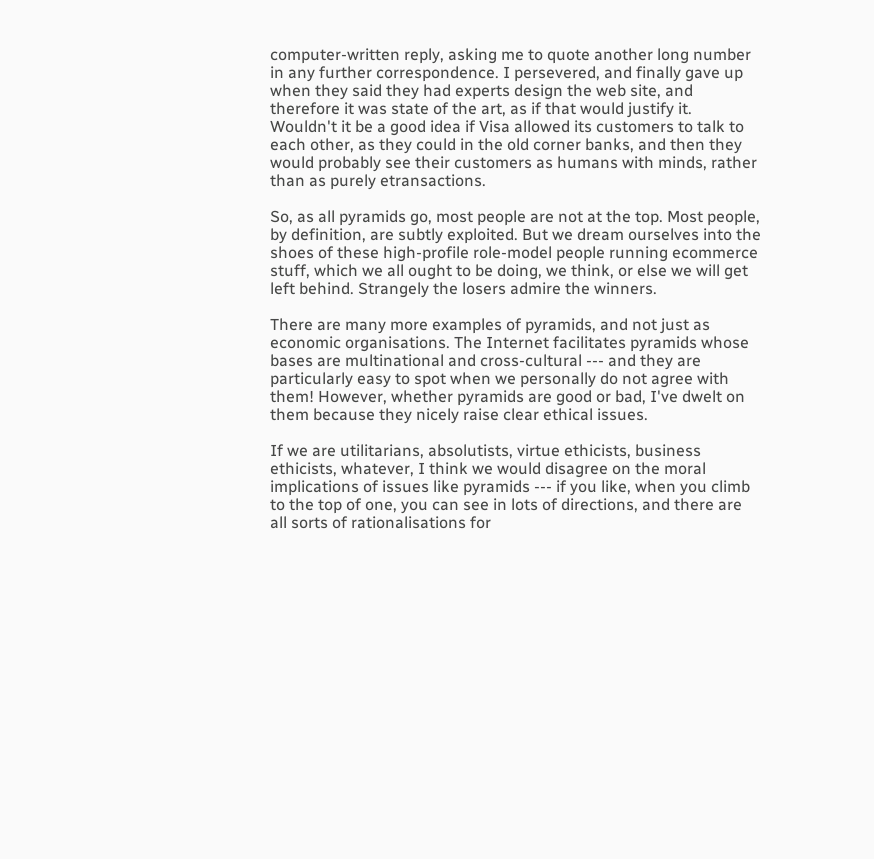computer-written reply, asking me to quote another long number in any further correspondence. I persevered, and finally gave up when they said they had experts design the web site, and therefore it was state of the art, as if that would justify it. Wouldn't it be a good idea if Visa allowed its customers to talk to each other, as they could in the old corner banks, and then they would probably see their customers as humans with minds, rather than as purely etransactions.

So, as all pyramids go, most people are not at the top. Most people, by definition, are subtly exploited. But we dream ourselves into the shoes of these high-profile role-model people running ecommerce stuff, which we all ought to be doing, we think, or else we will get left behind. Strangely the losers admire the winners.

There are many more examples of pyramids, and not just as economic organisations. The Internet facilitates pyramids whose bases are multinational and cross-cultural --- and they are particularly easy to spot when we personally do not agree with them! However, whether pyramids are good or bad, I've dwelt on them because they nicely raise clear ethical issues.

If we are utilitarians, absolutists, virtue ethicists, business ethicists, whatever, I think we would disagree on the moral implications of issues like pyramids --- if you like, when you climb to the top of one, you can see in lots of directions, and there are all sorts of rationalisations for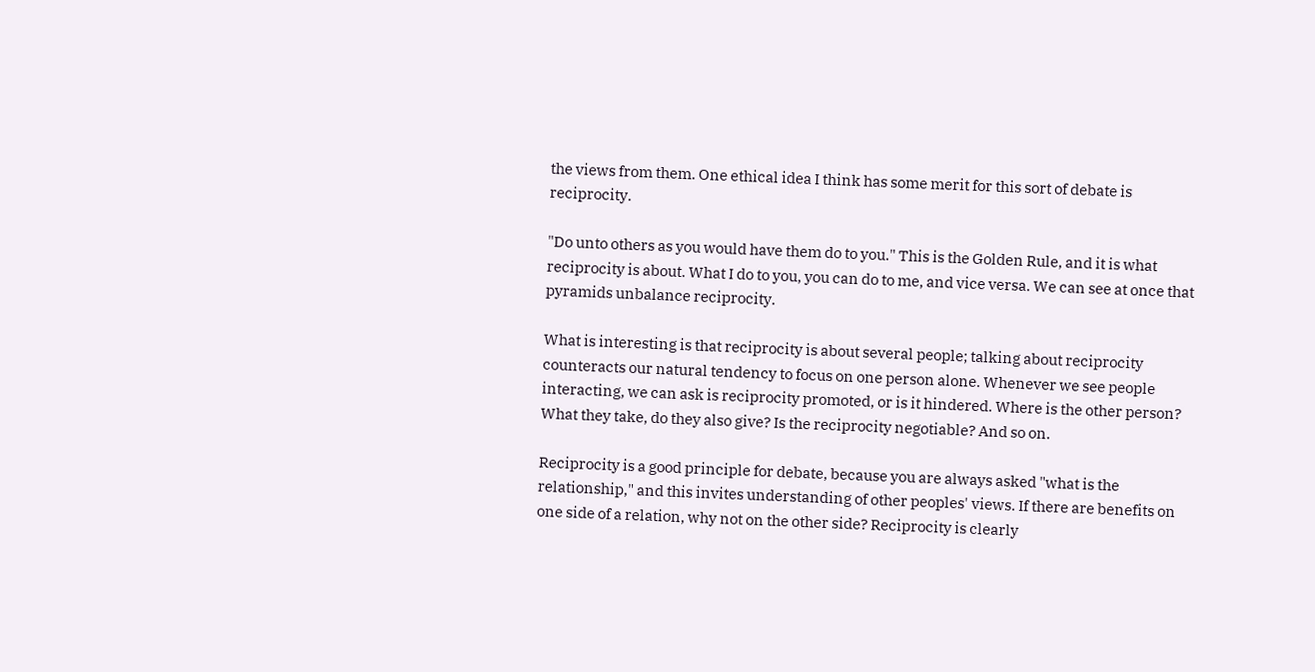the views from them. One ethical idea I think has some merit for this sort of debate is reciprocity.

"Do unto others as you would have them do to you." This is the Golden Rule, and it is what reciprocity is about. What I do to you, you can do to me, and vice versa. We can see at once that pyramids unbalance reciprocity.

What is interesting is that reciprocity is about several people; talking about reciprocity counteracts our natural tendency to focus on one person alone. Whenever we see people interacting, we can ask is reciprocity promoted, or is it hindered. Where is the other person? What they take, do they also give? Is the reciprocity negotiable? And so on.

Reciprocity is a good principle for debate, because you are always asked "what is the relationship," and this invites understanding of other peoples' views. If there are benefits on one side of a relation, why not on the other side? Reciprocity is clearly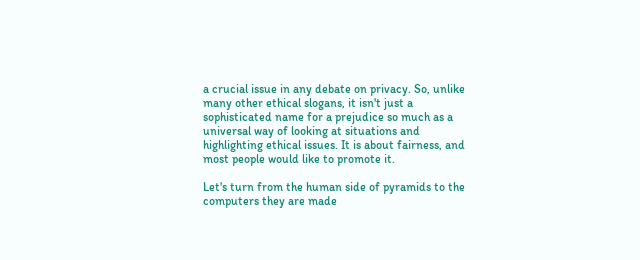a crucial issue in any debate on privacy. So, unlike many other ethical slogans, it isn't just a sophisticated name for a prejudice so much as a universal way of looking at situations and highlighting ethical issues. It is about fairness, and most people would like to promote it.

Let's turn from the human side of pyramids to the computers they are made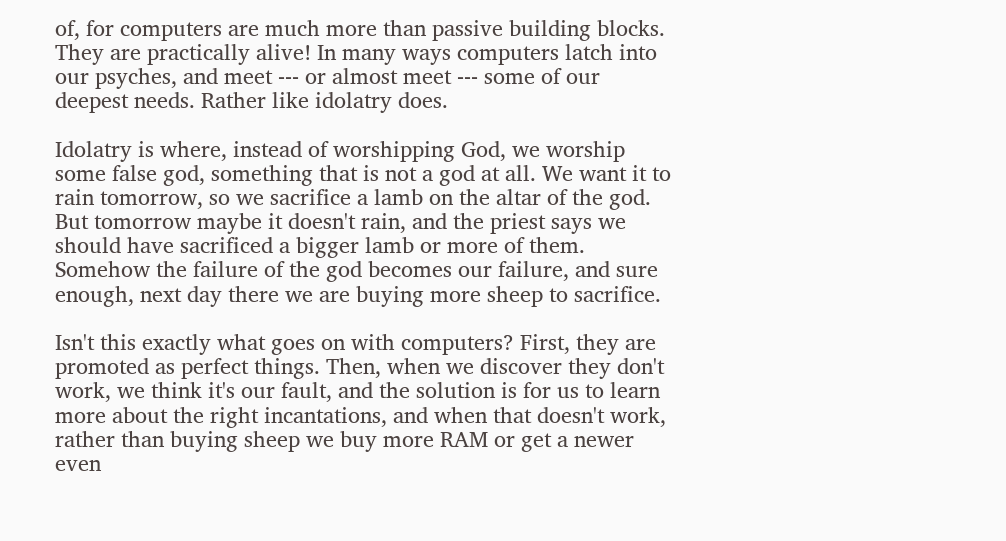of, for computers are much more than passive building blocks. They are practically alive! In many ways computers latch into our psyches, and meet --- or almost meet --- some of our deepest needs. Rather like idolatry does.

Idolatry is where, instead of worshipping God, we worship some false god, something that is not a god at all. We want it to rain tomorrow, so we sacrifice a lamb on the altar of the god. But tomorrow maybe it doesn't rain, and the priest says we should have sacrificed a bigger lamb or more of them. Somehow the failure of the god becomes our failure, and sure enough, next day there we are buying more sheep to sacrifice.

Isn't this exactly what goes on with computers? First, they are promoted as perfect things. Then, when we discover they don't work, we think it's our fault, and the solution is for us to learn more about the right incantations, and when that doesn't work, rather than buying sheep we buy more RAM or get a newer even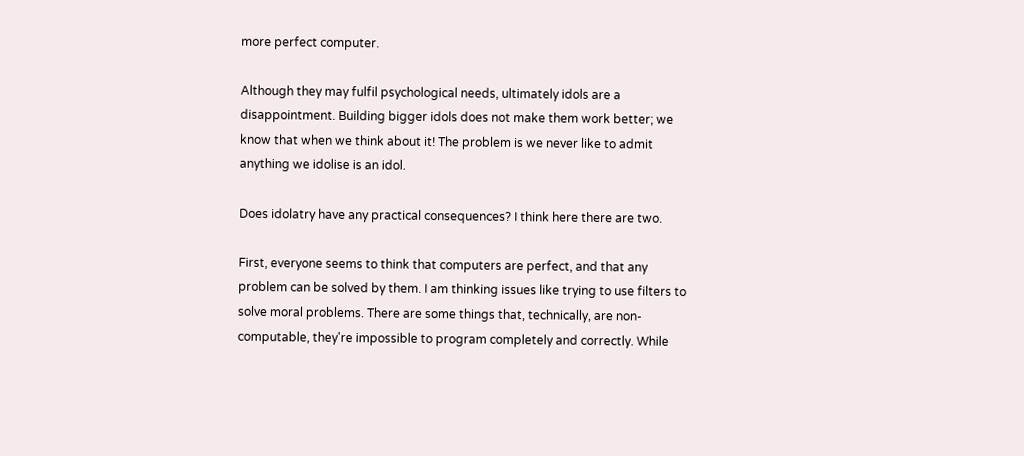more perfect computer.

Although they may fulfil psychological needs, ultimately idols are a disappointment. Building bigger idols does not make them work better; we know that when we think about it! The problem is we never like to admit anything we idolise is an idol.

Does idolatry have any practical consequences? I think here there are two.

First, everyone seems to think that computers are perfect, and that any problem can be solved by them. I am thinking issues like trying to use filters to solve moral problems. There are some things that, technically, are non-computable, they're impossible to program completely and correctly. While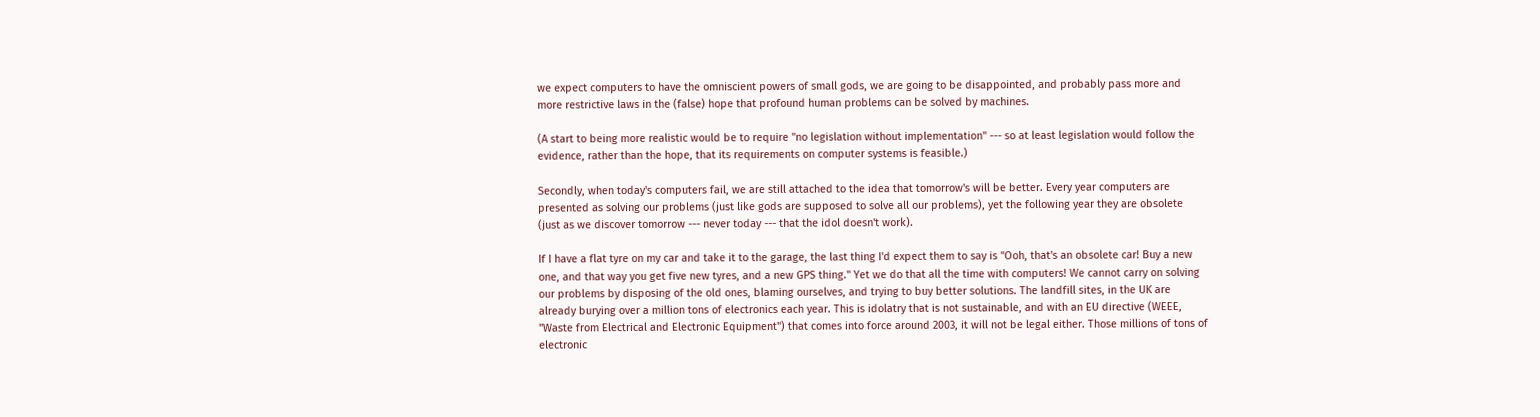we expect computers to have the omniscient powers of small gods, we are going to be disappointed, and probably pass more and more restrictive laws in the (false) hope that profound human problems can be solved by machines.

(A start to being more realistic would be to require "no legislation without implementation" --- so at least legislation would follow the evidence, rather than the hope, that its requirements on computer systems is feasible.)

Secondly, when today's computers fail, we are still attached to the idea that tomorrow's will be better. Every year computers are presented as solving our problems (just like gods are supposed to solve all our problems), yet the following year they are obsolete (just as we discover tomorrow --- never today --- that the idol doesn't work).

If I have a flat tyre on my car and take it to the garage, the last thing I'd expect them to say is "Ooh, that's an obsolete car! Buy a new one, and that way you get five new tyres, and a new GPS thing." Yet we do that all the time with computers! We cannot carry on solving our problems by disposing of the old ones, blaming ourselves, and trying to buy better solutions. The landfill sites, in the UK are already burying over a million tons of electronics each year. This is idolatry that is not sustainable, and with an EU directive (WEEE, "Waste from Electrical and Electronic Equipment") that comes into force around 2003, it will not be legal either. Those millions of tons of electronic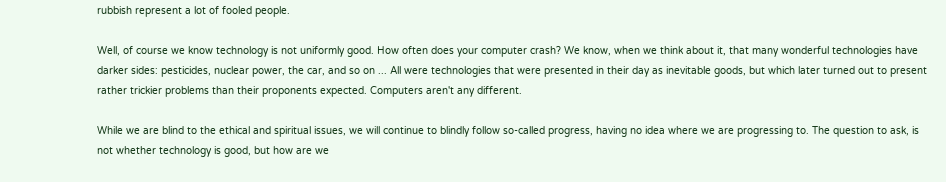rubbish represent a lot of fooled people.

Well, of course we know technology is not uniformly good. How often does your computer crash? We know, when we think about it, that many wonderful technologies have darker sides: pesticides, nuclear power, the car, and so on ... All were technologies that were presented in their day as inevitable goods, but which later turned out to present rather trickier problems than their proponents expected. Computers aren't any different.

While we are blind to the ethical and spiritual issues, we will continue to blindly follow so-called progress, having no idea where we are progressing to. The question to ask, is not whether technology is good, but how are we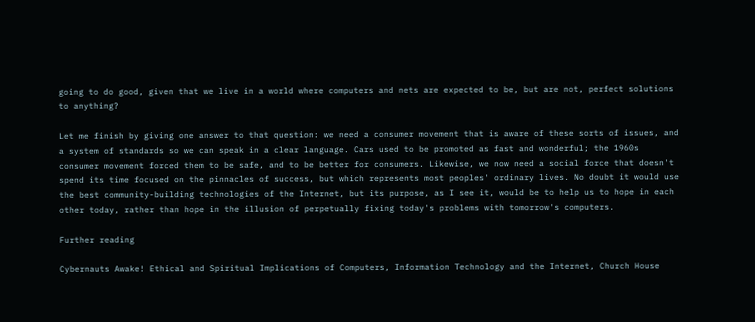going to do good, given that we live in a world where computers and nets are expected to be, but are not, perfect solutions to anything?

Let me finish by giving one answer to that question: we need a consumer movement that is aware of these sorts of issues, and a system of standards so we can speak in a clear language. Cars used to be promoted as fast and wonderful; the 1960s consumer movement forced them to be safe, and to be better for consumers. Likewise, we now need a social force that doesn't spend its time focused on the pinnacles of success, but which represents most peoples' ordinary lives. No doubt it would use the best community-building technologies of the Internet, but its purpose, as I see it, would be to help us to hope in each other today, rather than hope in the illusion of perpetually fixing today's problems with tomorrow's computers.

Further reading

Cybernauts Awake! Ethical and Spiritual Implications of Computers, Information Technology and the Internet, Church House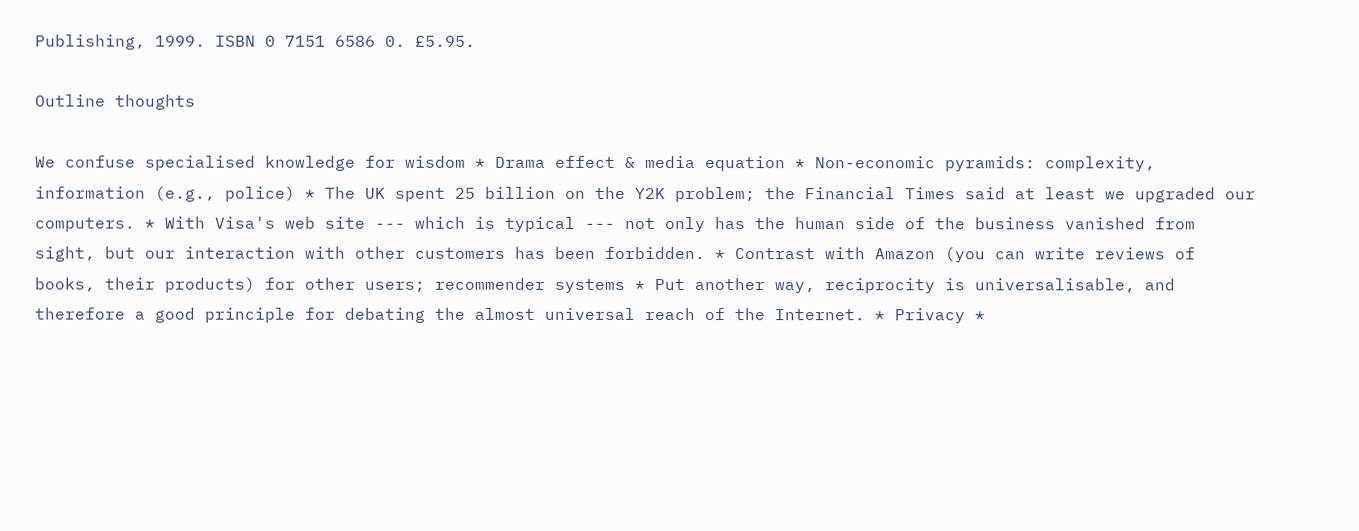Publishing, 1999. ISBN 0 7151 6586 0. £5.95.

Outline thoughts

We confuse specialised knowledge for wisdom * Drama effect & media equation * Non-economic pyramids: complexity, information (e.g., police) * The UK spent 25 billion on the Y2K problem; the Financial Times said at least we upgraded our computers. * With Visa's web site --- which is typical --- not only has the human side of the business vanished from sight, but our interaction with other customers has been forbidden. * Contrast with Amazon (you can write reviews of books, their products) for other users; recommender systems * Put another way, reciprocity is universalisable, and therefore a good principle for debating the almost universal reach of the Internet. * Privacy *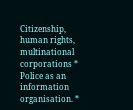Citizenship, human rights, multinational corporations * Police as an information organisation. *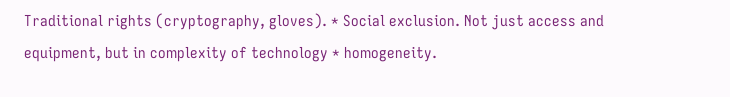Traditional rights (cryptography, gloves). * Social exclusion. Not just access and equipment, but in complexity of technology * homogeneity.